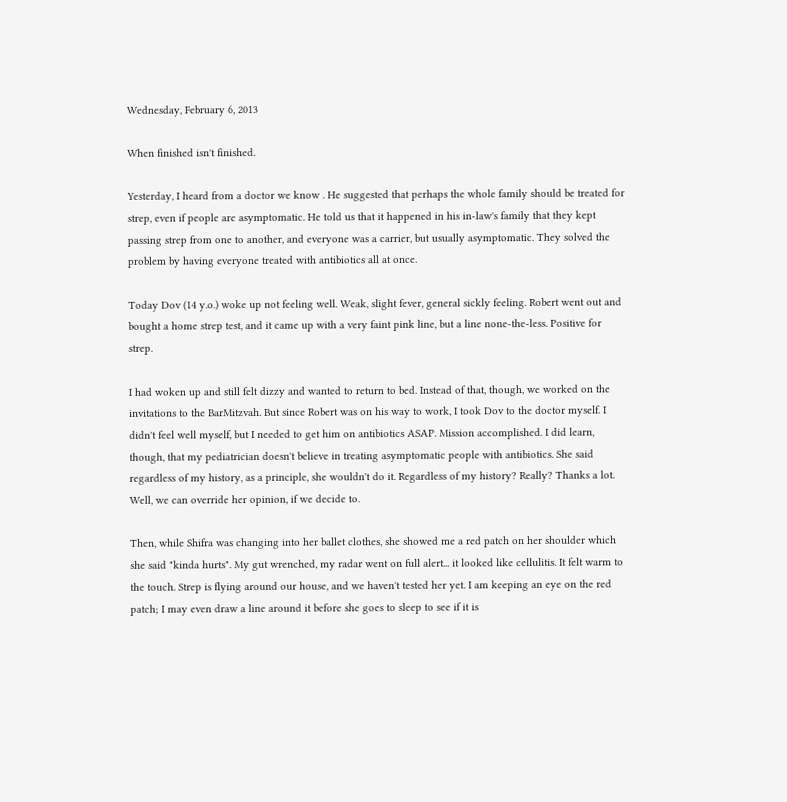Wednesday, February 6, 2013

When finished isn't finished.

Yesterday, I heard from a doctor we know . He suggested that perhaps the whole family should be treated for strep, even if people are asymptomatic. He told us that it happened in his in-law's family that they kept passing strep from one to another, and everyone was a carrier, but usually asymptomatic. They solved the problem by having everyone treated with antibiotics all at once.

Today Dov (14 y.o.) woke up not feeling well. Weak, slight fever, general sickly feeling. Robert went out and bought a home strep test, and it came up with a very faint pink line, but a line none-the-less. Positive for strep.

I had woken up and still felt dizzy and wanted to return to bed. Instead of that, though, we worked on the invitations to the BarMitzvah. But since Robert was on his way to work, I took Dov to the doctor myself. I didn't feel well myself, but I needed to get him on antibiotics ASAP. Mission accomplished. I did learn, though, that my pediatrician doesn't believe in treating asymptomatic people with antibiotics. She said regardless of my history, as a principle, she wouldn't do it. Regardless of my history? Really? Thanks a lot.
Well, we can override her opinion, if we decide to.

Then, while Shifra was changing into her ballet clothes, she showed me a red patch on her shoulder which she said "kinda hurts". My gut wrenched, my radar went on full alert... it looked like cellulitis. It felt warm to the touch. Strep is flying around our house, and we haven't tested her yet. I am keeping an eye on the red patch; I may even draw a line around it before she goes to sleep to see if it is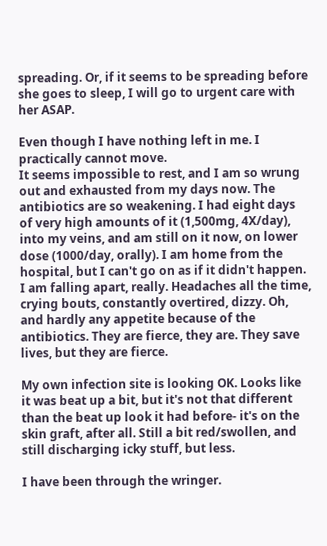spreading. Or, if it seems to be spreading before she goes to sleep, I will go to urgent care with her ASAP.

Even though I have nothing left in me. I practically cannot move.
It seems impossible to rest, and I am so wrung out and exhausted from my days now. The antibiotics are so weakening. I had eight days of very high amounts of it (1,500mg, 4X/day), into my veins, and am still on it now, on lower dose (1000/day, orally). I am home from the hospital, but I can't go on as if it didn't happen. I am falling apart, really. Headaches all the time, crying bouts, constantly overtired, dizzy. Oh, and hardly any appetite because of the antibiotics. They are fierce, they are. They save lives, but they are fierce.

My own infection site is looking OK. Looks like it was beat up a bit, but it's not that different than the beat up look it had before- it's on the skin graft, after all. Still a bit red/swollen, and still discharging icky stuff, but less.

I have been through the wringer.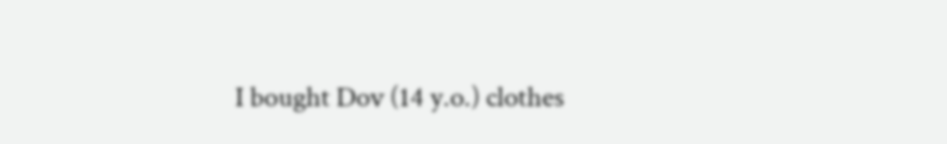I bought Dov (14 y.o.) clothes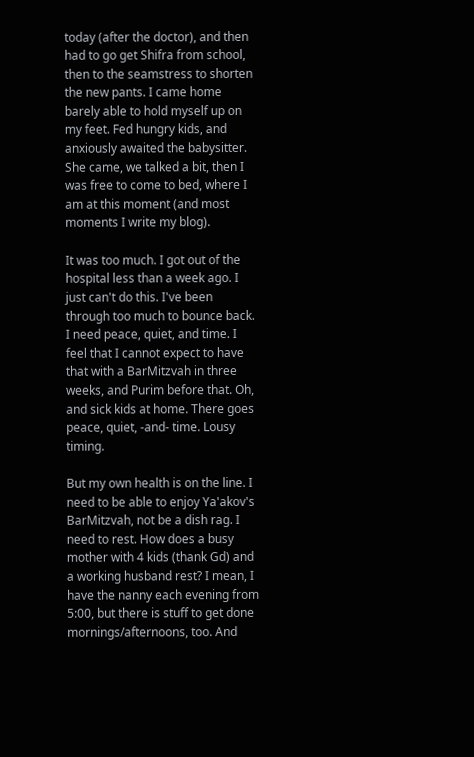today (after the doctor), and then had to go get Shifra from school, then to the seamstress to shorten the new pants. I came home barely able to hold myself up on my feet. Fed hungry kids, and anxiously awaited the babysitter. She came, we talked a bit, then I was free to come to bed, where I am at this moment (and most moments I write my blog).

It was too much. I got out of the hospital less than a week ago. I just can't do this. I've been through too much to bounce back. I need peace, quiet, and time. I feel that I cannot expect to have that with a BarMitzvah in three weeks, and Purim before that. Oh, and sick kids at home. There goes peace, quiet, -and- time. Lousy timing.

But my own health is on the line. I need to be able to enjoy Ya'akov's BarMitzvah, not be a dish rag. I need to rest. How does a busy mother with 4 kids (thank Gd) and a working husband rest? I mean, I have the nanny each evening from 5:00, but there is stuff to get done mornings/afternoons, too. And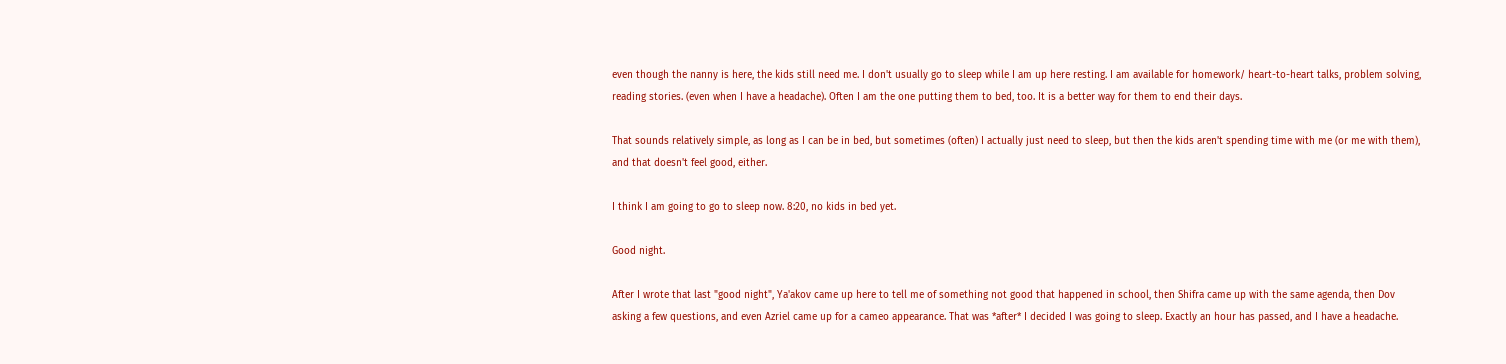even though the nanny is here, the kids still need me. I don't usually go to sleep while I am up here resting. I am available for homework/ heart-to-heart talks, problem solving, reading stories. (even when I have a headache). Often I am the one putting them to bed, too. It is a better way for them to end their days.

That sounds relatively simple, as long as I can be in bed, but sometimes (often) I actually just need to sleep, but then the kids aren't spending time with me (or me with them), and that doesn't feel good, either.

I think I am going to go to sleep now. 8:20, no kids in bed yet.

Good night.

After I wrote that last "good night", Ya'akov came up here to tell me of something not good that happened in school, then Shifra came up with the same agenda, then Dov asking a few questions, and even Azriel came up for a cameo appearance. That was *after* I decided I was going to sleep. Exactly an hour has passed, and I have a headache.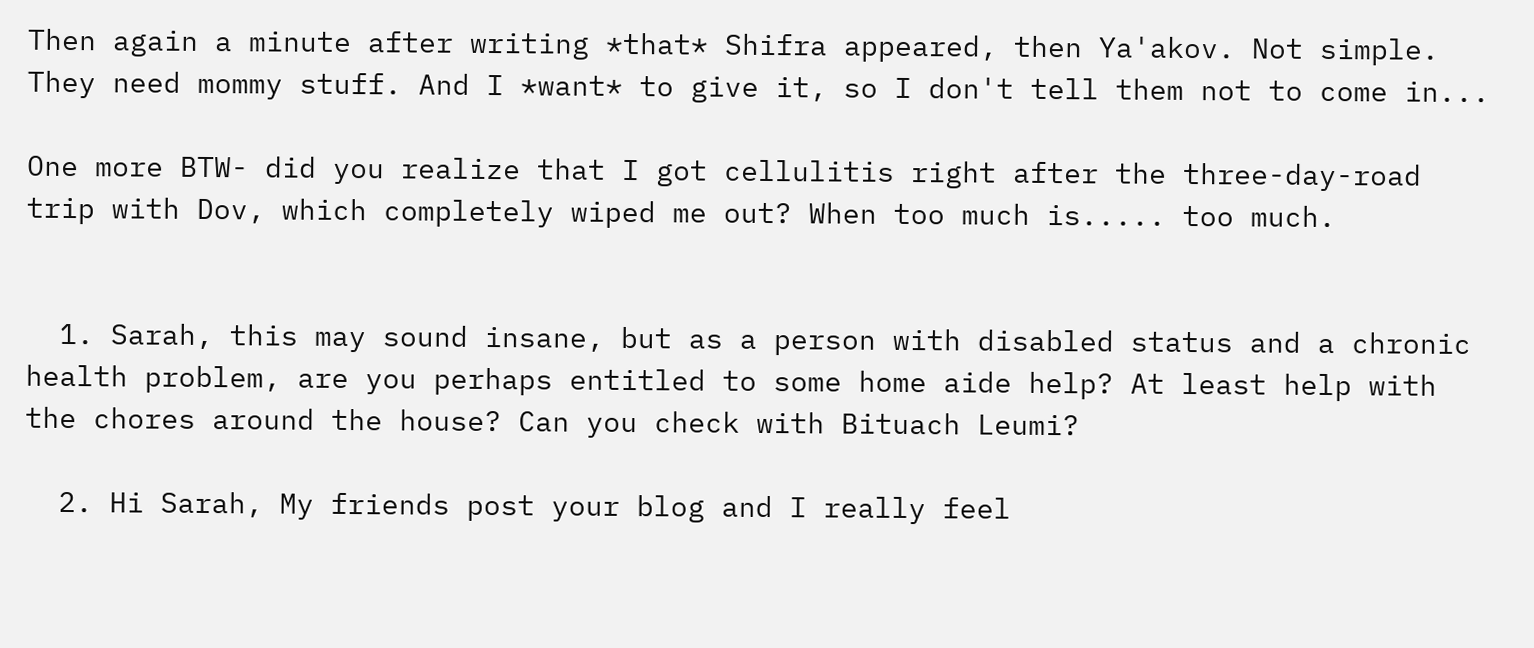Then again a minute after writing *that* Shifra appeared, then Ya'akov. Not simple. They need mommy stuff. And I *want* to give it, so I don't tell them not to come in...

One more BTW- did you realize that I got cellulitis right after the three-day-road trip with Dov, which completely wiped me out? When too much is..... too much.


  1. Sarah, this may sound insane, but as a person with disabled status and a chronic health problem, are you perhaps entitled to some home aide help? At least help with the chores around the house? Can you check with Bituach Leumi?

  2. Hi Sarah, My friends post your blog and I really feel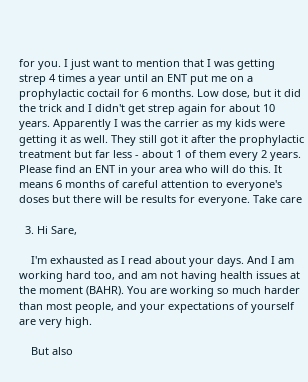for you. I just want to mention that I was getting strep 4 times a year until an ENT put me on a prophylactic coctail for 6 months. Low dose, but it did the trick and I didn't get strep again for about 10 years. Apparently I was the carrier as my kids were getting it as well. They still got it after the prophylactic treatment but far less - about 1 of them every 2 years. Please find an ENT in your area who will do this. It means 6 months of careful attention to everyone's doses but there will be results for everyone. Take care

  3. Hi Sare,

    I'm exhausted as I read about your days. And I am working hard too, and am not having health issues at the moment (BAHR). You are working so much harder than most people, and your expectations of yourself are very high.

    But also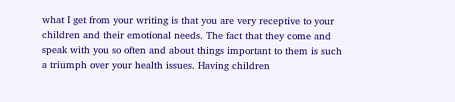what I get from your writing is that you are very receptive to your children and their emotional needs. The fact that they come and speak with you so often and about things important to them is such a triumph over your health issues. Having children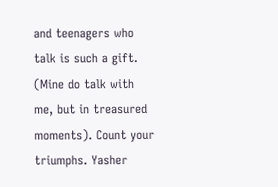and teenagers who talk is such a gift. (Mine do talk with me, but in treasured moments). Count your triumphs. Yasher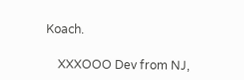Koach.

    XXXOOO Dev from NJ,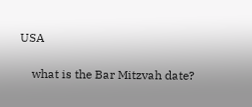USA

    what is the Bar Mitzvah date?